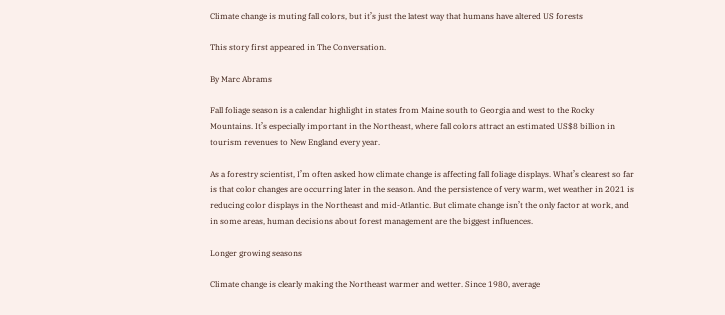Climate change is muting fall colors, but it’s just the latest way that humans have altered US forests

This story first appeared in The Conversation.

By Marc Abrams

Fall foliage season is a calendar highlight in states from Maine south to Georgia and west to the Rocky Mountains. It’s especially important in the Northeast, where fall colors attract an estimated US$8 billion in tourism revenues to New England every year.

As a forestry scientist, I’m often asked how climate change is affecting fall foliage displays. What’s clearest so far is that color changes are occurring later in the season. And the persistence of very warm, wet weather in 2021 is reducing color displays in the Northeast and mid-Atlantic. But climate change isn’t the only factor at work, and in some areas, human decisions about forest management are the biggest influences.

Longer growing seasons

Climate change is clearly making the Northeast warmer and wetter. Since 1980, average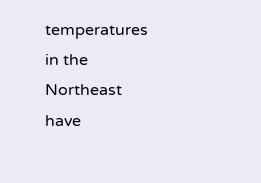temperatures in the Northeast have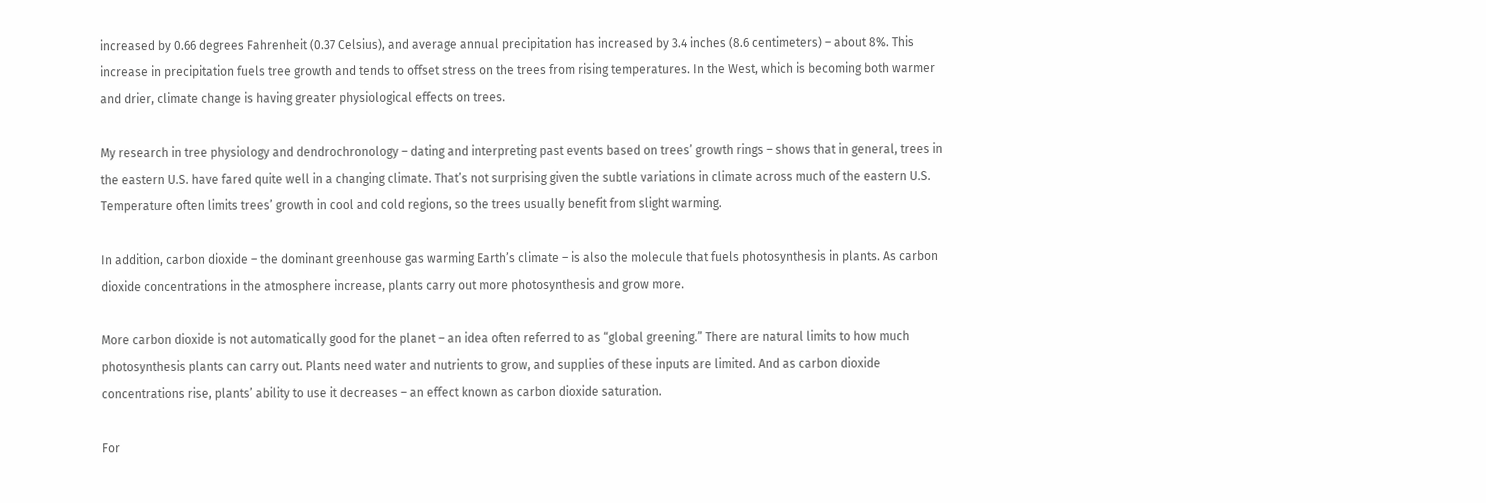increased by 0.66 degrees Fahrenheit (0.37 Celsius), and average annual precipitation has increased by 3.4 inches (8.6 centimeters) – about 8%. This increase in precipitation fuels tree growth and tends to offset stress on the trees from rising temperatures. In the West, which is becoming both warmer and drier, climate change is having greater physiological effects on trees.

My research in tree physiology and dendrochronology – dating and interpreting past events based on trees’ growth rings – shows that in general, trees in the eastern U.S. have fared quite well in a changing climate. That’s not surprising given the subtle variations in climate across much of the eastern U.S. Temperature often limits trees’ growth in cool and cold regions, so the trees usually benefit from slight warming.

In addition, carbon dioxide – the dominant greenhouse gas warming Earth’s climate – is also the molecule that fuels photosynthesis in plants. As carbon dioxide concentrations in the atmosphere increase, plants carry out more photosynthesis and grow more.

More carbon dioxide is not automatically good for the planet – an idea often referred to as “global greening.” There are natural limits to how much photosynthesis plants can carry out. Plants need water and nutrients to grow, and supplies of these inputs are limited. And as carbon dioxide concentrations rise, plants’ ability to use it decreases – an effect known as carbon dioxide saturation.

For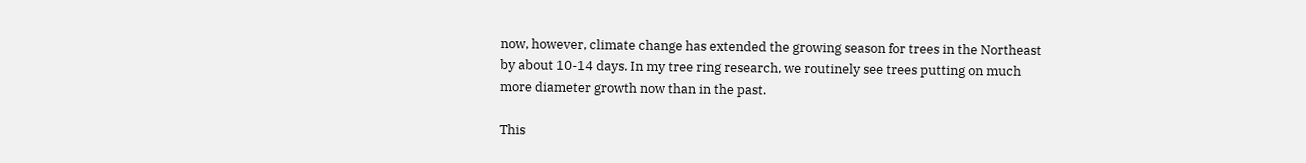now, however, climate change has extended the growing season for trees in the Northeast by about 10-14 days. In my tree ring research, we routinely see trees putting on much more diameter growth now than in the past.

This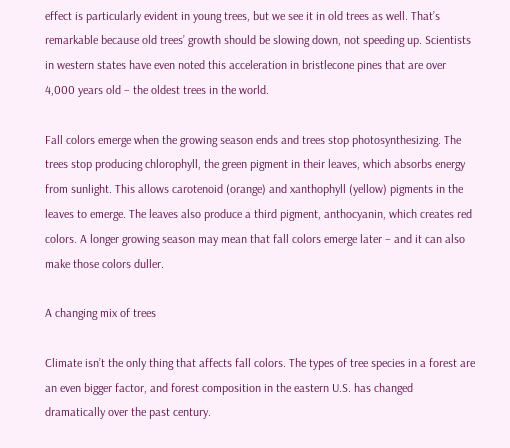effect is particularly evident in young trees, but we see it in old trees as well. That’s remarkable because old trees’ growth should be slowing down, not speeding up. Scientists in western states have even noted this acceleration in bristlecone pines that are over 4,000 years old – the oldest trees in the world.

Fall colors emerge when the growing season ends and trees stop photosynthesizing. The trees stop producing chlorophyll, the green pigment in their leaves, which absorbs energy from sunlight. This allows carotenoid (orange) and xanthophyll (yellow) pigments in the leaves to emerge. The leaves also produce a third pigment, anthocyanin, which creates red colors. A longer growing season may mean that fall colors emerge later – and it can also make those colors duller.

A changing mix of trees

Climate isn’t the only thing that affects fall colors. The types of tree species in a forest are an even bigger factor, and forest composition in the eastern U.S. has changed dramatically over the past century.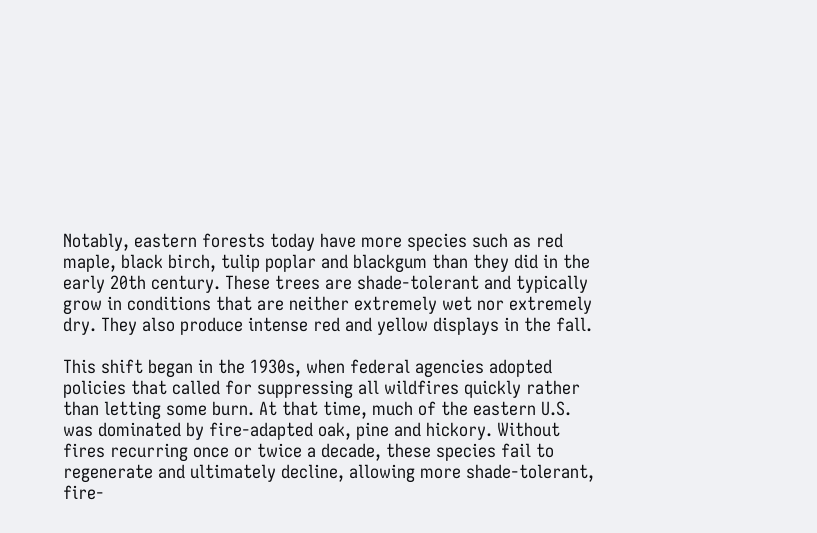Notably, eastern forests today have more species such as red maple, black birch, tulip poplar and blackgum than they did in the early 20th century. These trees are shade-tolerant and typically grow in conditions that are neither extremely wet nor extremely dry. They also produce intense red and yellow displays in the fall.

This shift began in the 1930s, when federal agencies adopted policies that called for suppressing all wildfires quickly rather than letting some burn. At that time, much of the eastern U.S. was dominated by fire-adapted oak, pine and hickory. Without fires recurring once or twice a decade, these species fail to regenerate and ultimately decline, allowing more shade-tolerant, fire-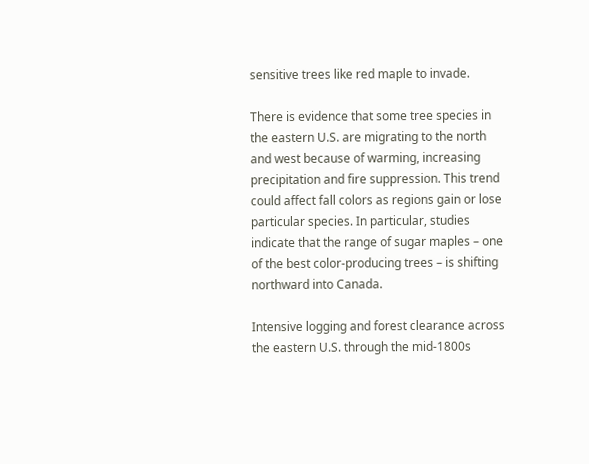sensitive trees like red maple to invade.

There is evidence that some tree species in the eastern U.S. are migrating to the north and west because of warming, increasing precipitation and fire suppression. This trend could affect fall colors as regions gain or lose particular species. In particular, studies indicate that the range of sugar maples – one of the best color-producing trees – is shifting northward into Canada.

Intensive logging and forest clearance across the eastern U.S. through the mid-1800s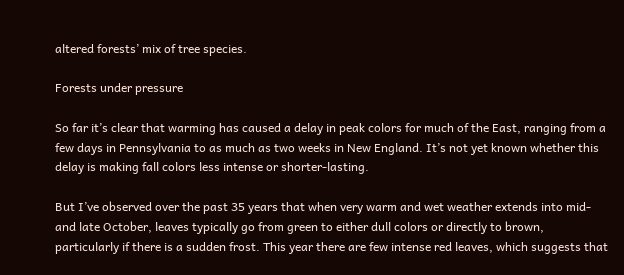altered forests’ mix of tree species.

Forests under pressure

So far it’s clear that warming has caused a delay in peak colors for much of the East, ranging from a few days in Pennsylvania to as much as two weeks in New England. It’s not yet known whether this delay is making fall colors less intense or shorter-lasting.

But I’ve observed over the past 35 years that when very warm and wet weather extends into mid- and late October, leaves typically go from green to either dull colors or directly to brown, particularly if there is a sudden frost. This year there are few intense red leaves, which suggests that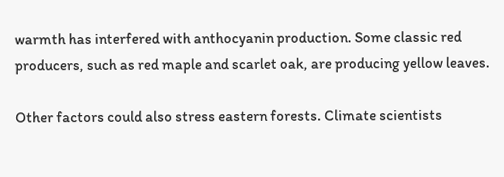warmth has interfered with anthocyanin production. Some classic red producers, such as red maple and scarlet oak, are producing yellow leaves.

Other factors could also stress eastern forests. Climate scientists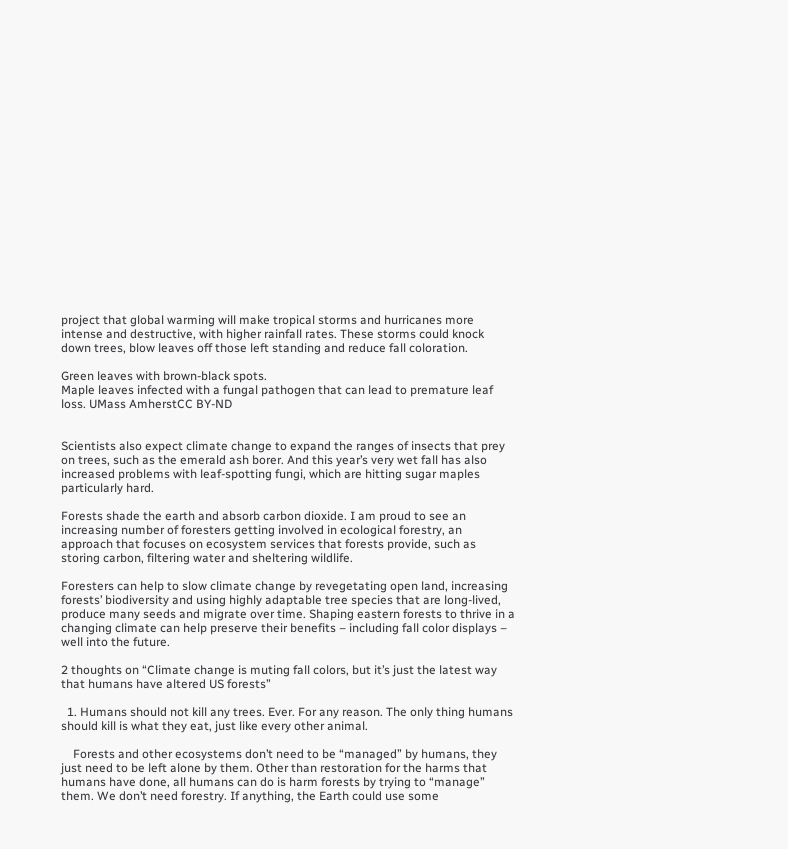project that global warming will make tropical storms and hurricanes more intense and destructive, with higher rainfall rates. These storms could knock down trees, blow leaves off those left standing and reduce fall coloration.

Green leaves with brown-black spots.
Maple leaves infected with a fungal pathogen that can lead to premature leaf loss. UMass AmherstCC BY-ND


Scientists also expect climate change to expand the ranges of insects that prey on trees, such as the emerald ash borer. And this year’s very wet fall has also increased problems with leaf-spotting fungi, which are hitting sugar maples particularly hard.

Forests shade the earth and absorb carbon dioxide. I am proud to see an increasing number of foresters getting involved in ecological forestry, an approach that focuses on ecosystem services that forests provide, such as storing carbon, filtering water and sheltering wildlife.

Foresters can help to slow climate change by revegetating open land, increasing forests’ biodiversity and using highly adaptable tree species that are long-lived, produce many seeds and migrate over time. Shaping eastern forests to thrive in a changing climate can help preserve their benefits – including fall color displays – well into the future.

2 thoughts on “Climate change is muting fall colors, but it’s just the latest way that humans have altered US forests”

  1. Humans should not kill any trees. Ever. For any reason. The only thing humans should kill is what they eat, just like every other animal.

    Forests and other ecosystems don’t need to be “managed” by humans, they just need to be left alone by them. Other than restoration for the harms that humans have done, all humans can do is harm forests by trying to “manage” them. We don’t need forestry. If anything, the Earth could use some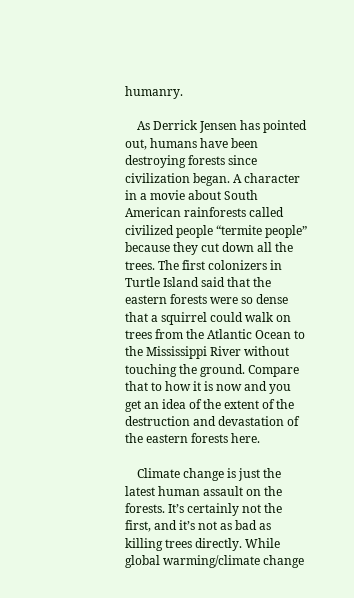humanry.

    As Derrick Jensen has pointed out, humans have been destroying forests since civilization began. A character in a movie about South American rainforests called civilized people “termite people” because they cut down all the trees. The first colonizers in Turtle Island said that the eastern forests were so dense that a squirrel could walk on trees from the Atlantic Ocean to the Mississippi River without touching the ground. Compare that to how it is now and you get an idea of the extent of the destruction and devastation of the eastern forests here.

    Climate change is just the latest human assault on the forests. It’s certainly not the first, and it’s not as bad as killing trees directly. While global warming/climate change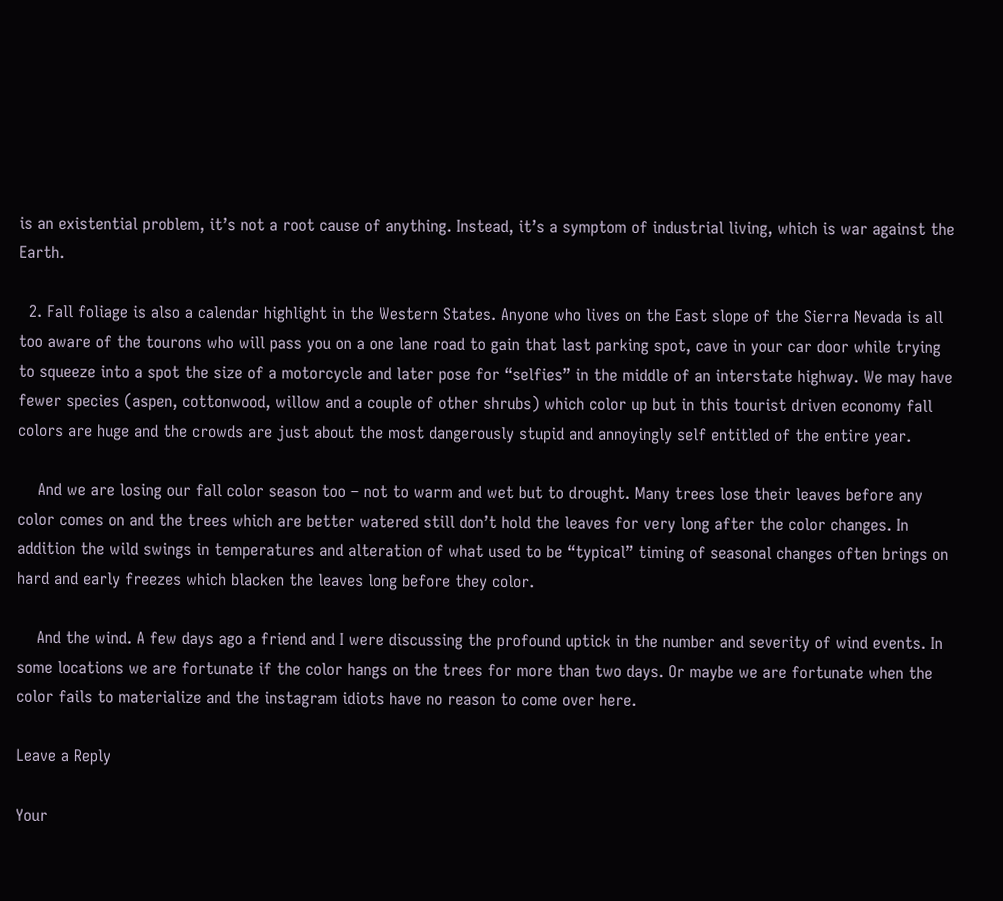is an existential problem, it’s not a root cause of anything. Instead, it’s a symptom of industrial living, which is war against the Earth.

  2. Fall foliage is also a calendar highlight in the Western States. Anyone who lives on the East slope of the Sierra Nevada is all too aware of the tourons who will pass you on a one lane road to gain that last parking spot, cave in your car door while trying to squeeze into a spot the size of a motorcycle and later pose for “selfies” in the middle of an interstate highway. We may have fewer species (aspen, cottonwood, willow and a couple of other shrubs) which color up but in this tourist driven economy fall colors are huge and the crowds are just about the most dangerously stupid and annoyingly self entitled of the entire year.

    And we are losing our fall color season too – not to warm and wet but to drought. Many trees lose their leaves before any color comes on and the trees which are better watered still don’t hold the leaves for very long after the color changes. In addition the wild swings in temperatures and alteration of what used to be “typical” timing of seasonal changes often brings on hard and early freezes which blacken the leaves long before they color.

    And the wind. A few days ago a friend and I were discussing the profound uptick in the number and severity of wind events. In some locations we are fortunate if the color hangs on the trees for more than two days. Or maybe we are fortunate when the color fails to materialize and the instagram idiots have no reason to come over here.

Leave a Reply

Your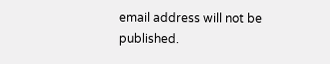email address will not be published.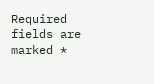Required fields are marked *